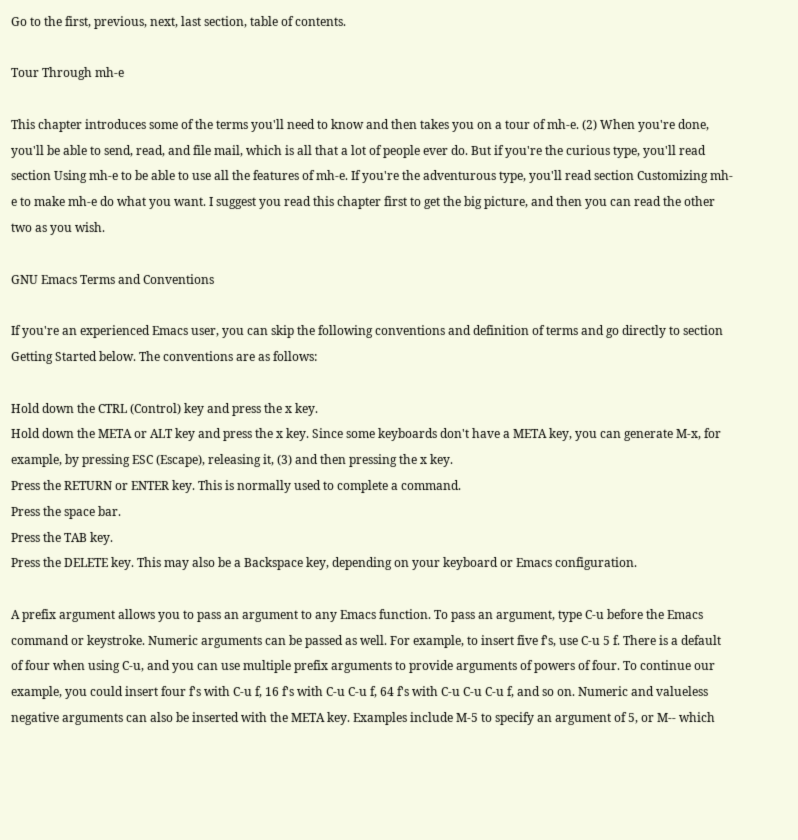Go to the first, previous, next, last section, table of contents.

Tour Through mh-e

This chapter introduces some of the terms you'll need to know and then takes you on a tour of mh-e. (2) When you're done, you'll be able to send, read, and file mail, which is all that a lot of people ever do. But if you're the curious type, you'll read section Using mh-e to be able to use all the features of mh-e. If you're the adventurous type, you'll read section Customizing mh-e to make mh-e do what you want. I suggest you read this chapter first to get the big picture, and then you can read the other two as you wish.

GNU Emacs Terms and Conventions

If you're an experienced Emacs user, you can skip the following conventions and definition of terms and go directly to section Getting Started below. The conventions are as follows:

Hold down the CTRL (Control) key and press the x key.
Hold down the META or ALT key and press the x key. Since some keyboards don't have a META key, you can generate M-x, for example, by pressing ESC (Escape), releasing it, (3) and then pressing the x key.
Press the RETURN or ENTER key. This is normally used to complete a command.
Press the space bar.
Press the TAB key.
Press the DELETE key. This may also be a Backspace key, depending on your keyboard or Emacs configuration.

A prefix argument allows you to pass an argument to any Emacs function. To pass an argument, type C-u before the Emacs command or keystroke. Numeric arguments can be passed as well. For example, to insert five f's, use C-u 5 f. There is a default of four when using C-u, and you can use multiple prefix arguments to provide arguments of powers of four. To continue our example, you could insert four f's with C-u f, 16 f's with C-u C-u f, 64 f's with C-u C-u C-u f, and so on. Numeric and valueless negative arguments can also be inserted with the META key. Examples include M-5 to specify an argument of 5, or M-- which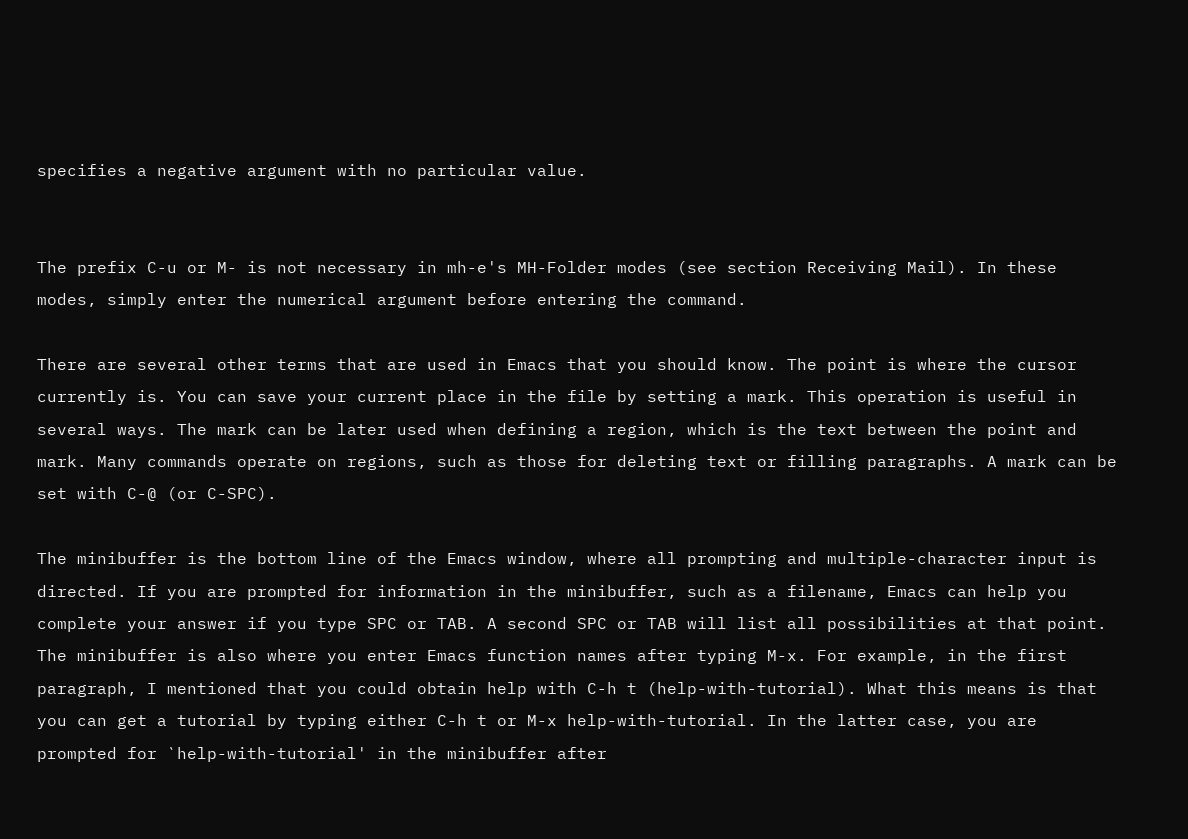specifies a negative argument with no particular value.


The prefix C-u or M- is not necessary in mh-e's MH-Folder modes (see section Receiving Mail). In these modes, simply enter the numerical argument before entering the command.

There are several other terms that are used in Emacs that you should know. The point is where the cursor currently is. You can save your current place in the file by setting a mark. This operation is useful in several ways. The mark can be later used when defining a region, which is the text between the point and mark. Many commands operate on regions, such as those for deleting text or filling paragraphs. A mark can be set with C-@ (or C-SPC).

The minibuffer is the bottom line of the Emacs window, where all prompting and multiple-character input is directed. If you are prompted for information in the minibuffer, such as a filename, Emacs can help you complete your answer if you type SPC or TAB. A second SPC or TAB will list all possibilities at that point. The minibuffer is also where you enter Emacs function names after typing M-x. For example, in the first paragraph, I mentioned that you could obtain help with C-h t (help-with-tutorial). What this means is that you can get a tutorial by typing either C-h t or M-x help-with-tutorial. In the latter case, you are prompted for `help-with-tutorial' in the minibuffer after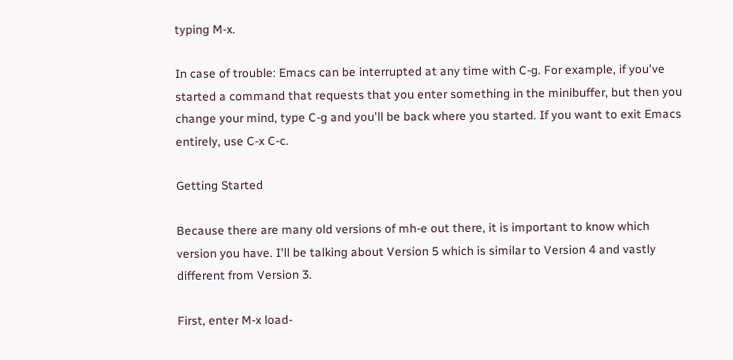typing M-x.

In case of trouble: Emacs can be interrupted at any time with C-g. For example, if you've started a command that requests that you enter something in the minibuffer, but then you change your mind, type C-g and you'll be back where you started. If you want to exit Emacs entirely, use C-x C-c.

Getting Started

Because there are many old versions of mh-e out there, it is important to know which version you have. I'll be talking about Version 5 which is similar to Version 4 and vastly different from Version 3.

First, enter M-x load-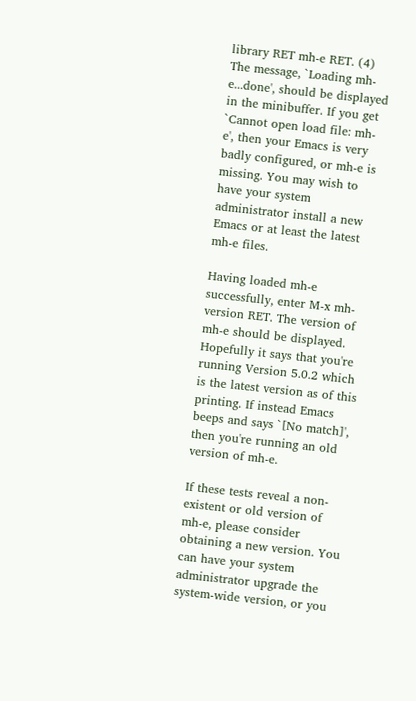library RET mh-e RET. (4) The message, `Loading mh-e...done', should be displayed in the minibuffer. If you get `Cannot open load file: mh-e', then your Emacs is very badly configured, or mh-e is missing. You may wish to have your system administrator install a new Emacs or at least the latest mh-e files.

Having loaded mh-e successfully, enter M-x mh-version RET. The version of mh-e should be displayed. Hopefully it says that you're running Version 5.0.2 which is the latest version as of this printing. If instead Emacs beeps and says `[No match]', then you're running an old version of mh-e.

If these tests reveal a non-existent or old version of mh-e, please consider obtaining a new version. You can have your system administrator upgrade the system-wide version, or you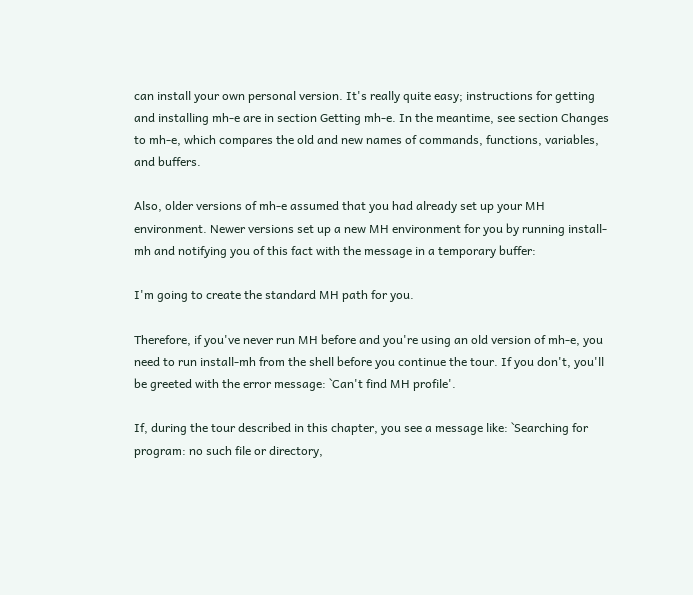can install your own personal version. It's really quite easy; instructions for getting and installing mh-e are in section Getting mh-e. In the meantime, see section Changes to mh-e, which compares the old and new names of commands, functions, variables, and buffers.

Also, older versions of mh-e assumed that you had already set up your MH environment. Newer versions set up a new MH environment for you by running install-mh and notifying you of this fact with the message in a temporary buffer:

I'm going to create the standard MH path for you.

Therefore, if you've never run MH before and you're using an old version of mh-e, you need to run install-mh from the shell before you continue the tour. If you don't, you'll be greeted with the error message: `Can't find MH profile'.

If, during the tour described in this chapter, you see a message like: `Searching for program: no such file or directory,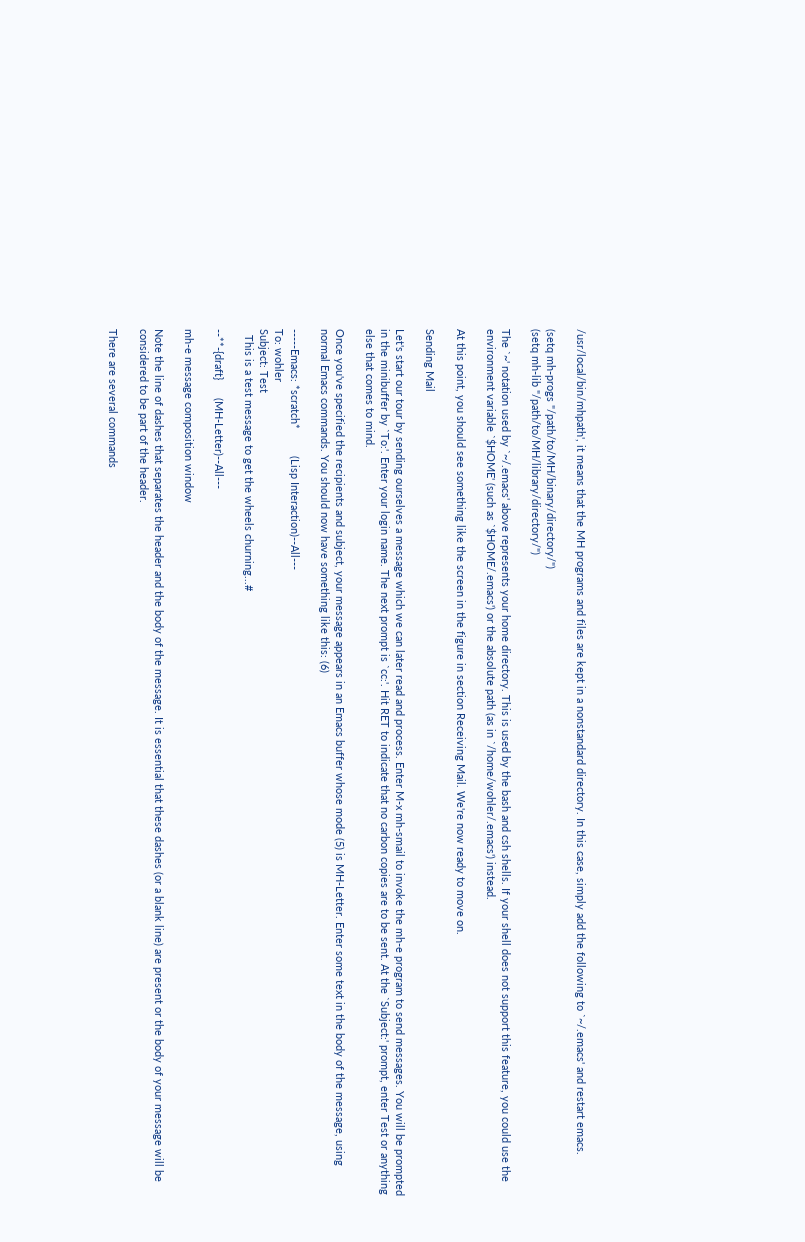/usr/local/bin/mhpath', it means that the MH programs and files are kept in a nonstandard directory. In this case, simply add the following to `~/.emacs' and restart emacs.

(setq mh-progs "/path/to/MH/binary/directory/")
(setq mh-lib "/path/to/MH/library/directory/")

The `~' notation used by `~/.emacs' above represents your home directory. This is used by the bash and csh shells. If your shell does not support this feature, you could use the environment variable `$HOME' (such as `$HOME/.emacs') or the absolute path (as in `/home/wohler/.emacs') instead.

At this point, you should see something like the screen in the figure in section Receiving Mail. We're now ready to move on.

Sending Mail

Let's start our tour by sending ourselves a message which we can later read and process. Enter M-x mh-smail to invoke the mh-e program to send messages. You will be prompted in the minibuffer by `To:'. Enter your login name. The next prompt is `cc:'. Hit RET to indicate that no carbon copies are to be sent. At the `Subject:' prompt, enter Test or anything else that comes to mind.

Once you've specified the recipients and subject, your message appears in an Emacs buffer whose mode (5) is MH-Letter. Enter some text in the body of the message, using normal Emacs commands. You should now have something like this: (6)

-----Emacs: *scratch*         (Lisp Interaction)--All---
To: wohler
Subject: Test
  This is a test message to get the wheels churning...#

--**-{draft}      (MH-Letter)--All---

mh-e message composition window

Note the line of dashes that separates the header and the body of the message. It is essential that these dashes (or a blank line) are present or the body of your message will be considered to be part of the header.

There are several commands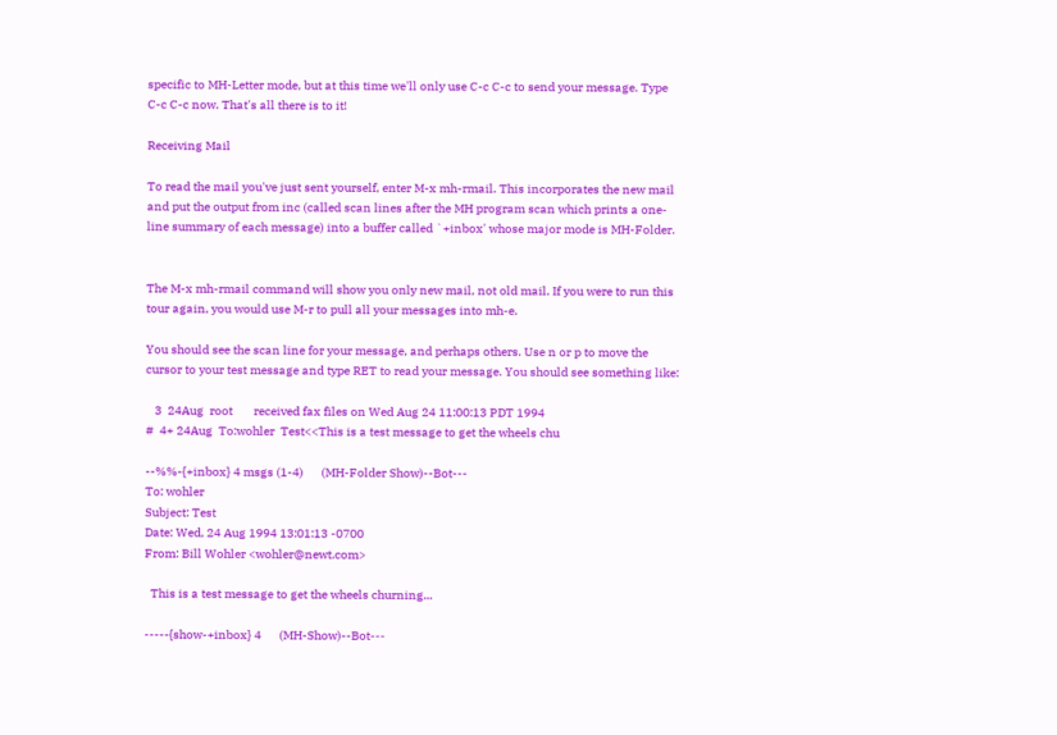specific to MH-Letter mode, but at this time we'll only use C-c C-c to send your message. Type C-c C-c now. That's all there is to it!

Receiving Mail

To read the mail you've just sent yourself, enter M-x mh-rmail. This incorporates the new mail and put the output from inc (called scan lines after the MH program scan which prints a one-line summary of each message) into a buffer called `+inbox' whose major mode is MH-Folder.


The M-x mh-rmail command will show you only new mail, not old mail. If you were to run this tour again, you would use M-r to pull all your messages into mh-e.

You should see the scan line for your message, and perhaps others. Use n or p to move the cursor to your test message and type RET to read your message. You should see something like:

   3  24Aug  root       received fax files on Wed Aug 24 11:00:13 PDT 1994
#  4+ 24Aug  To:wohler  Test<<This is a test message to get the wheels chu

--%%-{+inbox} 4 msgs (1-4)      (MH-Folder Show)--Bot---
To: wohler
Subject: Test
Date: Wed, 24 Aug 1994 13:01:13 -0700
From: Bill Wohler <wohler@newt.com>

  This is a test message to get the wheels churning...

-----{show-+inbox} 4      (MH-Show)--Bot---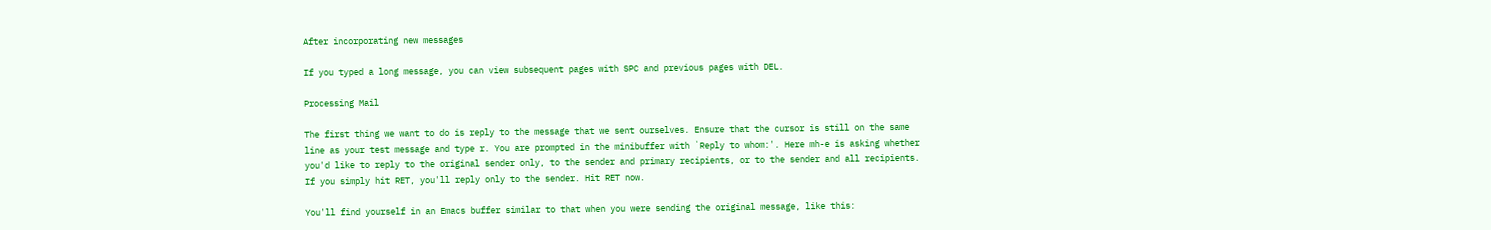After incorporating new messages

If you typed a long message, you can view subsequent pages with SPC and previous pages with DEL.

Processing Mail

The first thing we want to do is reply to the message that we sent ourselves. Ensure that the cursor is still on the same line as your test message and type r. You are prompted in the minibuffer with `Reply to whom:'. Here mh-e is asking whether you'd like to reply to the original sender only, to the sender and primary recipients, or to the sender and all recipients. If you simply hit RET, you'll reply only to the sender. Hit RET now.

You'll find yourself in an Emacs buffer similar to that when you were sending the original message, like this: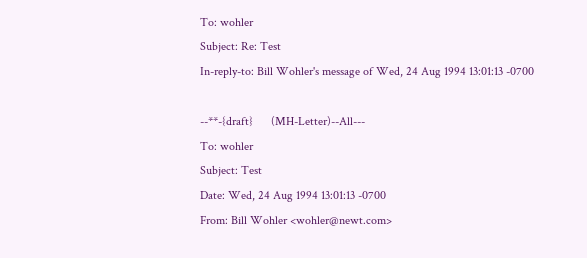To: wohler
Subject: Re: Test
In-reply-to: Bill Wohler's message of Wed, 24 Aug 1994 13:01:13 -0700

--**-{draft}      (MH-Letter)--All---
To: wohler
Subject: Test
Date: Wed, 24 Aug 1994 13:01:13 -0700
From: Bill Wohler <wohler@newt.com>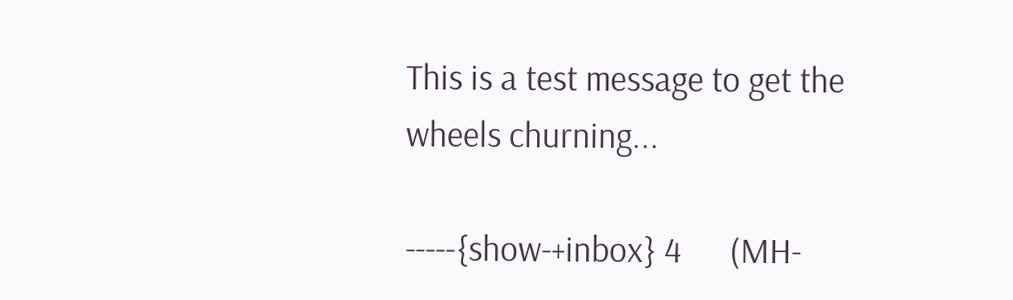This is a test message to get the wheels churning...

-----{show-+inbox} 4      (MH-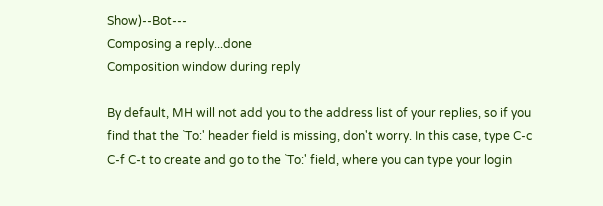Show)--Bot---
Composing a reply...done
Composition window during reply

By default, MH will not add you to the address list of your replies, so if you find that the `To:' header field is missing, don't worry. In this case, type C-c C-f C-t to create and go to the `To:' field, where you can type your login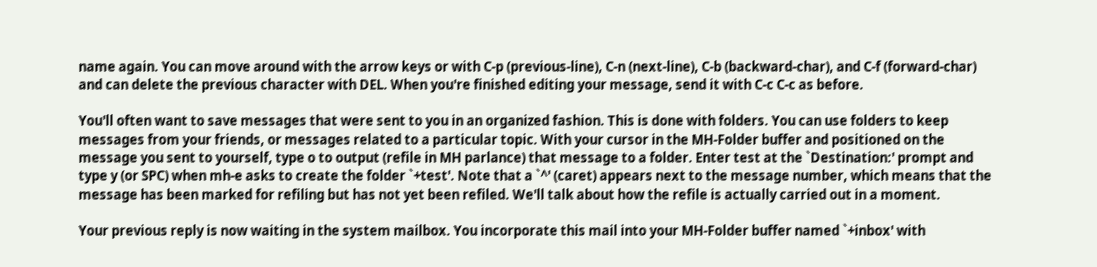name again. You can move around with the arrow keys or with C-p (previous-line), C-n (next-line), C-b (backward-char), and C-f (forward-char) and can delete the previous character with DEL. When you're finished editing your message, send it with C-c C-c as before.

You'll often want to save messages that were sent to you in an organized fashion. This is done with folders. You can use folders to keep messages from your friends, or messages related to a particular topic. With your cursor in the MH-Folder buffer and positioned on the message you sent to yourself, type o to output (refile in MH parlance) that message to a folder. Enter test at the `Destination:' prompt and type y (or SPC) when mh-e asks to create the folder `+test'. Note that a `^' (caret) appears next to the message number, which means that the message has been marked for refiling but has not yet been refiled. We'll talk about how the refile is actually carried out in a moment.

Your previous reply is now waiting in the system mailbox. You incorporate this mail into your MH-Folder buffer named `+inbox' with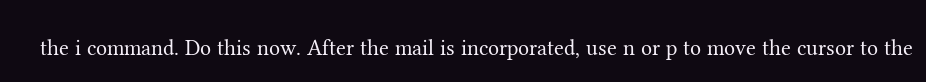the i command. Do this now. After the mail is incorporated, use n or p to move the cursor to the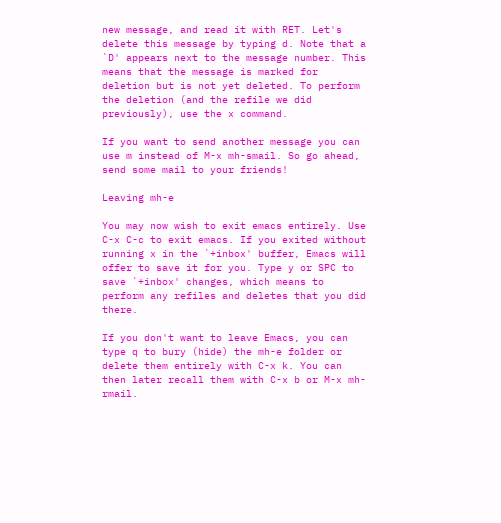new message, and read it with RET. Let's delete this message by typing d. Note that a `D' appears next to the message number. This means that the message is marked for deletion but is not yet deleted. To perform the deletion (and the refile we did previously), use the x command.

If you want to send another message you can use m instead of M-x mh-smail. So go ahead, send some mail to your friends!

Leaving mh-e

You may now wish to exit emacs entirely. Use C-x C-c to exit emacs. If you exited without running x in the `+inbox' buffer, Emacs will offer to save it for you. Type y or SPC to save `+inbox' changes, which means to perform any refiles and deletes that you did there.

If you don't want to leave Emacs, you can type q to bury (hide) the mh-e folder or delete them entirely with C-x k. You can then later recall them with C-x b or M-x mh-rmail.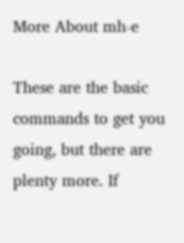More About mh-e

These are the basic commands to get you going, but there are plenty more. If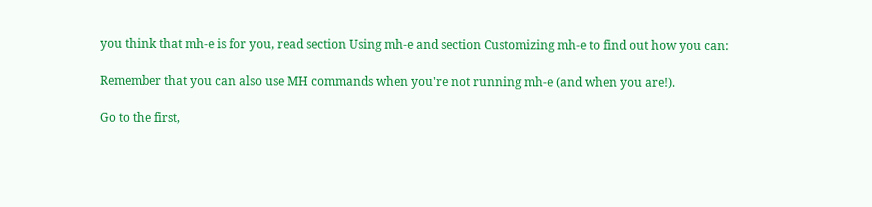you think that mh-e is for you, read section Using mh-e and section Customizing mh-e to find out how you can:

Remember that you can also use MH commands when you're not running mh-e (and when you are!).

Go to the first,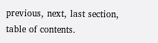previous, next, last section, table of contents.